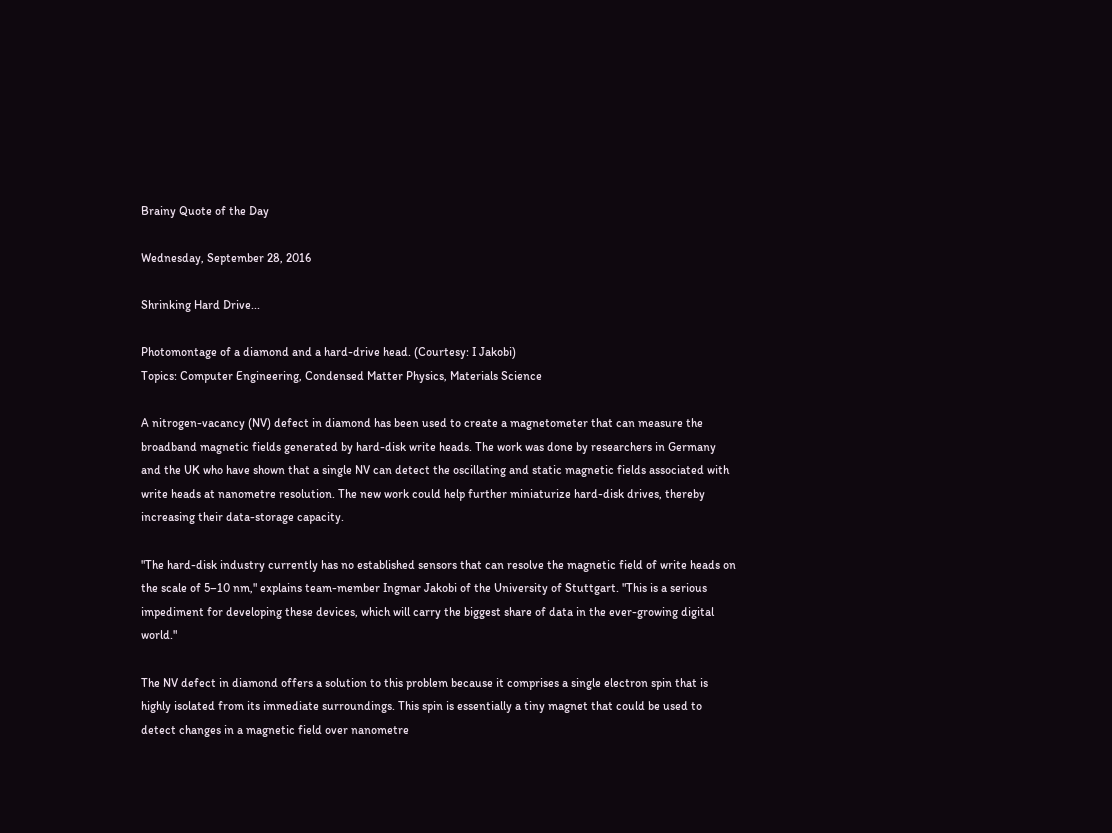Brainy Quote of the Day

Wednesday, September 28, 2016

Shrinking Hard Drive...

Photomontage of a diamond and a hard-drive head. (Courtesy: I Jakobi)
Topics: Computer Engineering, Condensed Matter Physics, Materials Science

A nitrogen-vacancy (NV) defect in diamond has been used to create a magnetometer that can measure the broadband magnetic fields generated by hard-disk write heads. The work was done by researchers in Germany and the UK who have shown that a single NV can detect the oscillating and static magnetic fields associated with write heads at nanometre resolution. The new work could help further miniaturize hard-disk drives, thereby increasing their data-storage capacity.

"The hard-disk industry currently has no established sensors that can resolve the magnetic field of write heads on the scale of 5–10 nm," explains team-member Ingmar Jakobi of the University of Stuttgart. "This is a serious impediment for developing these devices, which will carry the biggest share of data in the ever-growing digital world."

The NV defect in diamond offers a solution to this problem because it comprises a single electron spin that is highly isolated from its immediate surroundings. This spin is essentially a tiny magnet that could be used to detect changes in a magnetic field over nanometre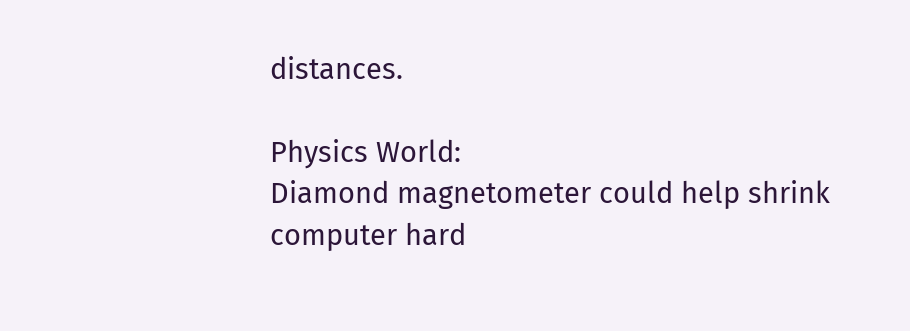distances.

Physics World:
Diamond magnetometer could help shrink computer hard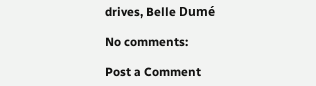drives, Belle Dumé

No comments:

Post a Comment